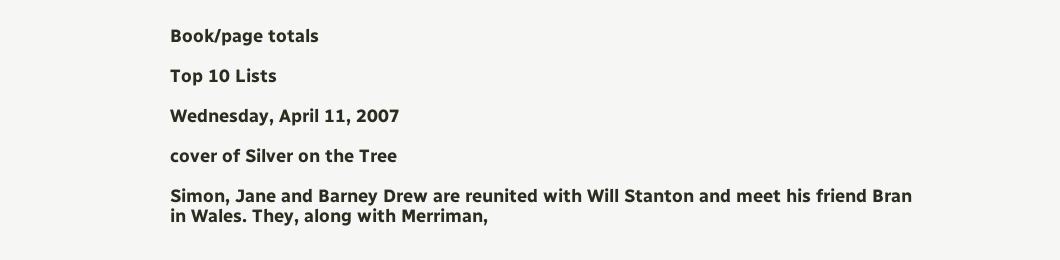Book/page totals

Top 10 Lists

Wednesday, April 11, 2007

cover of Silver on the Tree

Simon, Jane and Barney Drew are reunited with Will Stanton and meet his friend Bran in Wales. They, along with Merriman,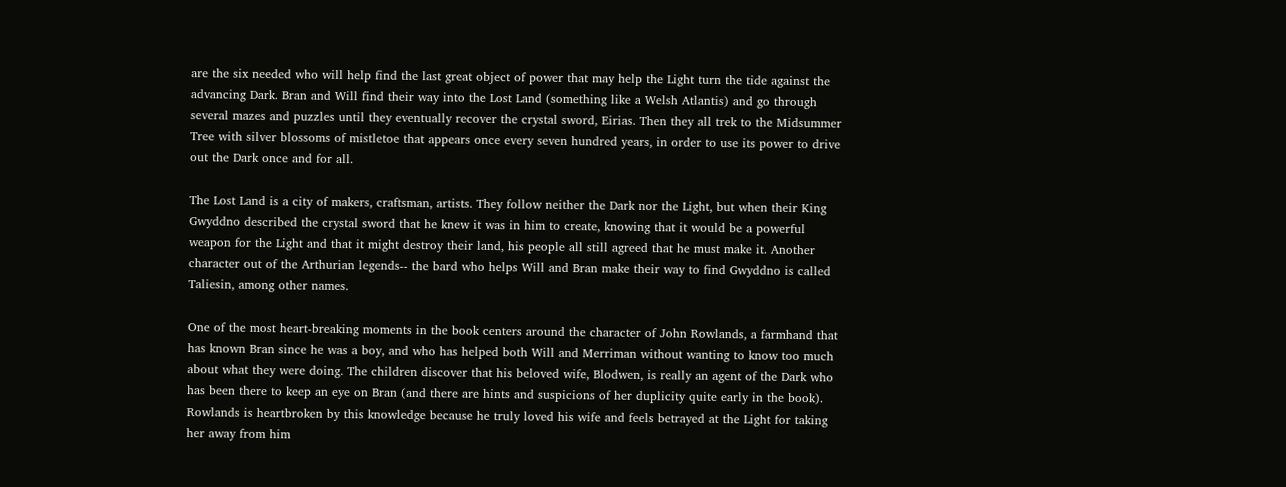are the six needed who will help find the last great object of power that may help the Light turn the tide against the advancing Dark. Bran and Will find their way into the Lost Land (something like a Welsh Atlantis) and go through several mazes and puzzles until they eventually recover the crystal sword, Eirias. Then they all trek to the Midsummer Tree with silver blossoms of mistletoe that appears once every seven hundred years, in order to use its power to drive out the Dark once and for all.

The Lost Land is a city of makers, craftsman, artists. They follow neither the Dark nor the Light, but when their King Gwyddno described the crystal sword that he knew it was in him to create, knowing that it would be a powerful weapon for the Light and that it might destroy their land, his people all still agreed that he must make it. Another character out of the Arthurian legends-- the bard who helps Will and Bran make their way to find Gwyddno is called Taliesin, among other names.

One of the most heart-breaking moments in the book centers around the character of John Rowlands, a farmhand that has known Bran since he was a boy, and who has helped both Will and Merriman without wanting to know too much about what they were doing. The children discover that his beloved wife, Blodwen, is really an agent of the Dark who has been there to keep an eye on Bran (and there are hints and suspicions of her duplicity quite early in the book). Rowlands is heartbroken by this knowledge because he truly loved his wife and feels betrayed at the Light for taking her away from him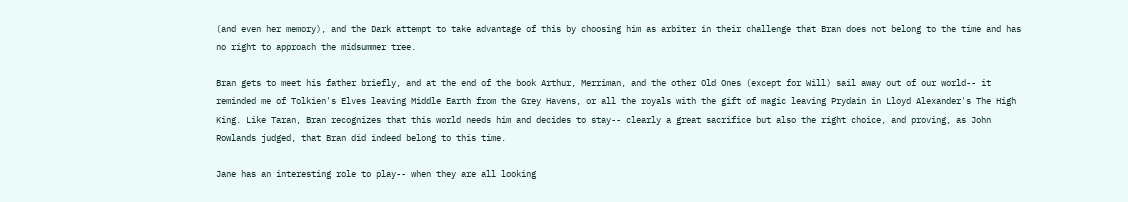(and even her memory), and the Dark attempt to take advantage of this by choosing him as arbiter in their challenge that Bran does not belong to the time and has no right to approach the midsummer tree.

Bran gets to meet his father briefly, and at the end of the book Arthur, Merriman, and the other Old Ones (except for Will) sail away out of our world-- it reminded me of Tolkien's Elves leaving Middle Earth from the Grey Havens, or all the royals with the gift of magic leaving Prydain in Lloyd Alexander's The High King. Like Taran, Bran recognizes that this world needs him and decides to stay-- clearly a great sacrifice but also the right choice, and proving, as John Rowlands judged, that Bran did indeed belong to this time.

Jane has an interesting role to play-- when they are all looking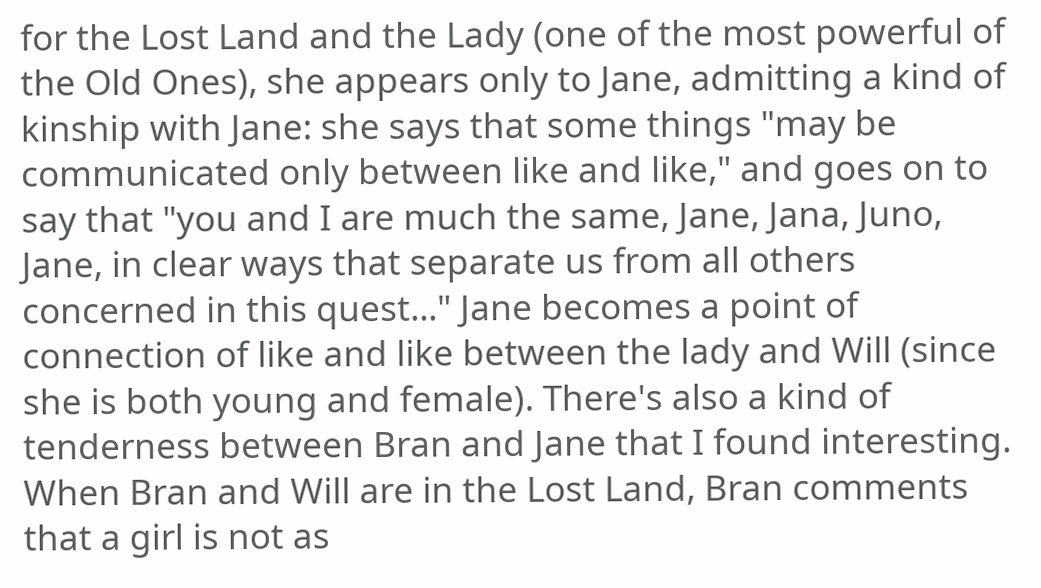for the Lost Land and the Lady (one of the most powerful of the Old Ones), she appears only to Jane, admitting a kind of kinship with Jane: she says that some things "may be communicated only between like and like," and goes on to say that "you and I are much the same, Jane, Jana, Juno, Jane, in clear ways that separate us from all others concerned in this quest..." Jane becomes a point of connection of like and like between the lady and Will (since she is both young and female). There's also a kind of tenderness between Bran and Jane that I found interesting. When Bran and Will are in the Lost Land, Bran comments that a girl is not as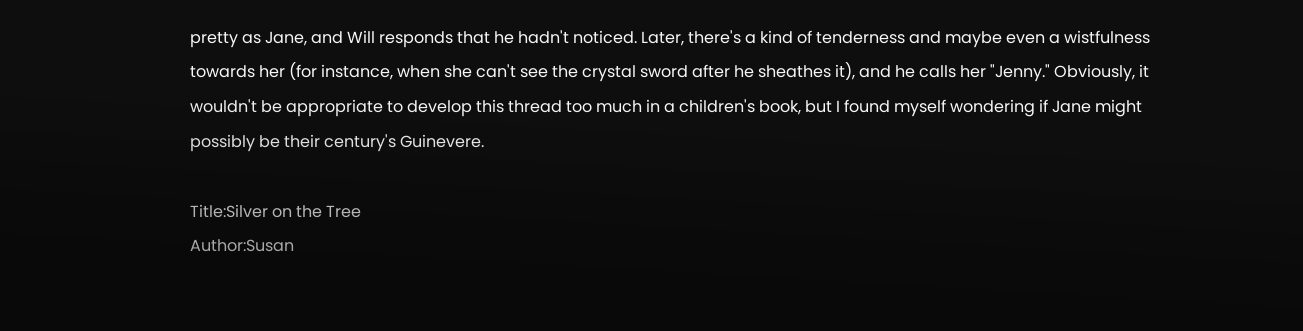pretty as Jane, and Will responds that he hadn't noticed. Later, there's a kind of tenderness and maybe even a wistfulness towards her (for instance, when she can't see the crystal sword after he sheathes it), and he calls her "Jenny." Obviously, it wouldn't be appropriate to develop this thread too much in a children's book, but I found myself wondering if Jane might possibly be their century's Guinevere.

Title:Silver on the Tree
Author:Susan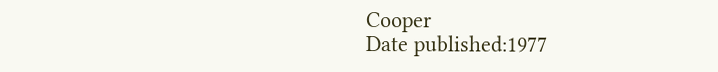Cooper
Date published:1977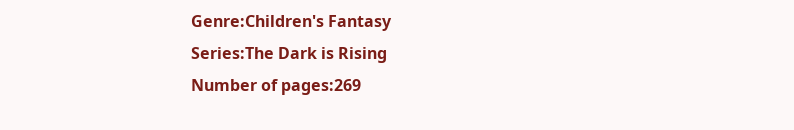Genre:Children's Fantasy
Series:The Dark is Rising
Number of pages:269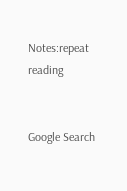Notes:repeat reading


Google Search